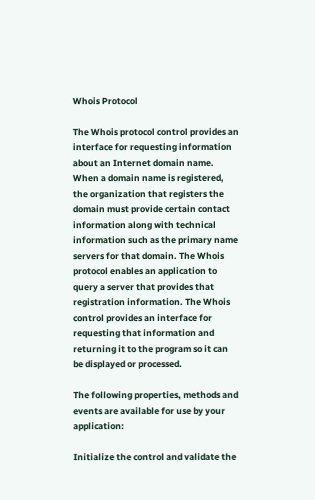Whois Protocol

The Whois protocol control provides an interface for requesting information about an Internet domain name. When a domain name is registered, the organization that registers the domain must provide certain contact information along with technical information such as the primary name servers for that domain. The Whois protocol enables an application to query a server that provides that registration information. The Whois control provides an interface for requesting that information and returning it to the program so it can be displayed or processed.

The following properties, methods and events are available for use by your application:

Initialize the control and validate the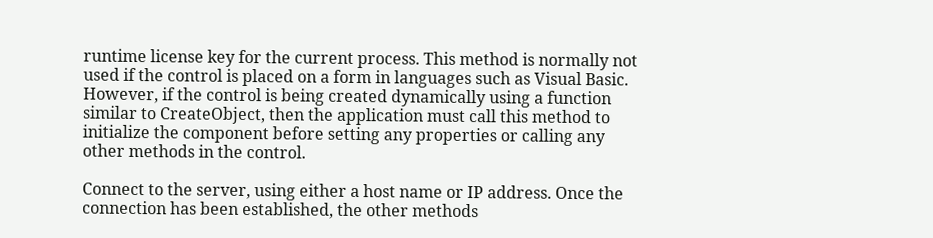runtime license key for the current process. This method is normally not used if the control is placed on a form in languages such as Visual Basic. However, if the control is being created dynamically using a function similar to CreateObject, then the application must call this method to initialize the component before setting any properties or calling any other methods in the control.

Connect to the server, using either a host name or IP address. Once the connection has been established, the other methods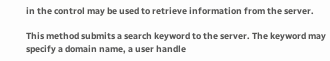in the control may be used to retrieve information from the server.

This method submits a search keyword to the server. The keyword may specify a domain name, a user handle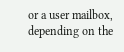or a user mailbox, depending on the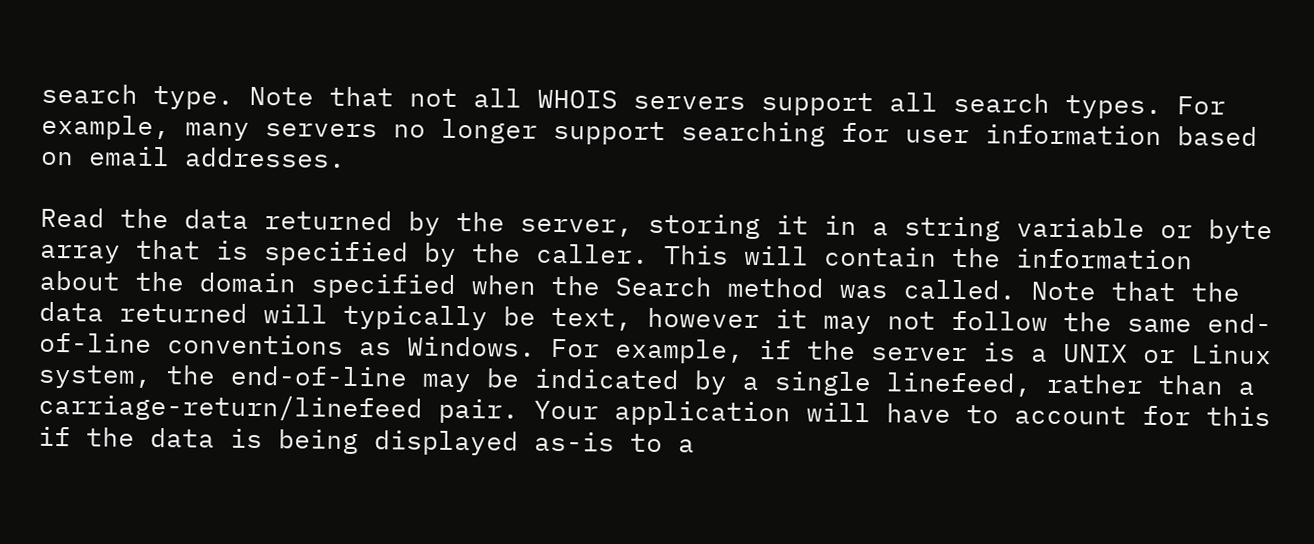search type. Note that not all WHOIS servers support all search types. For example, many servers no longer support searching for user information based on email addresses.

Read the data returned by the server, storing it in a string variable or byte array that is specified by the caller. This will contain the information about the domain specified when the Search method was called. Note that the data returned will typically be text, however it may not follow the same end-of-line conventions as Windows. For example, if the server is a UNIX or Linux system, the end-of-line may be indicated by a single linefeed, rather than a carriage-return/linefeed pair. Your application will have to account for this if the data is being displayed as-is to a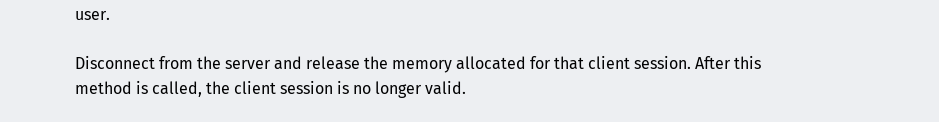user.

Disconnect from the server and release the memory allocated for that client session. After this method is called, the client session is no longer valid.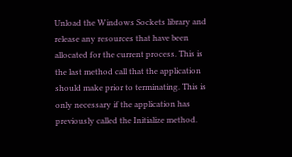Unload the Windows Sockets library and release any resources that have been allocated for the current process. This is the last method call that the application should make prior to terminating. This is only necessary if the application has previously called the Initialize method.